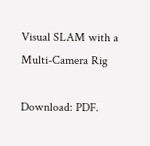Visual SLAM with a Multi-Camera Rig

Download: PDF.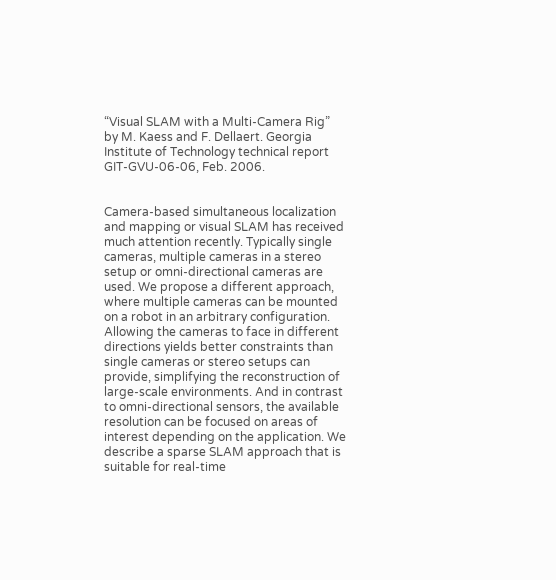“Visual SLAM with a Multi-Camera Rig” by M. Kaess and F. Dellaert. Georgia Institute of Technology technical report GIT-GVU-06-06, Feb. 2006.


Camera-based simultaneous localization and mapping or visual SLAM has received much attention recently. Typically single cameras, multiple cameras in a stereo setup or omni-directional cameras are used. We propose a different approach, where multiple cameras can be mounted on a robot in an arbitrary configuration. Allowing the cameras to face in different directions yields better constraints than single cameras or stereo setups can provide, simplifying the reconstruction of large-scale environments. And in contrast to omni-directional sensors, the available resolution can be focused on areas of interest depending on the application. We describe a sparse SLAM approach that is suitable for real-time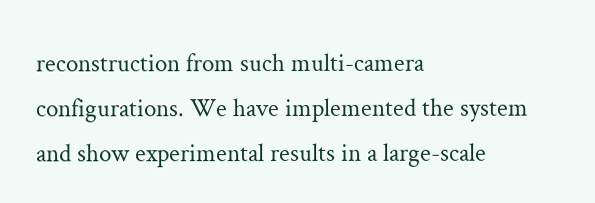reconstruction from such multi-camera configurations. We have implemented the system and show experimental results in a large-scale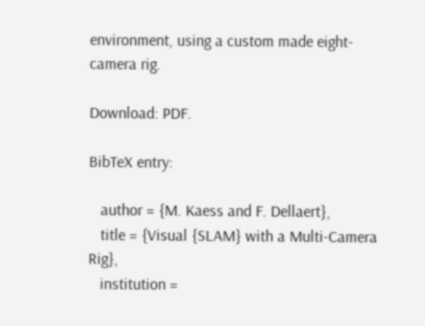environment, using a custom made eight-camera rig.

Download: PDF.

BibTeX entry:

   author = {M. Kaess and F. Dellaert},
   title = {Visual {SLAM} with a Multi-Camera Rig},
   institution =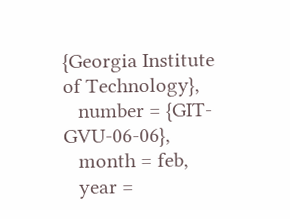{Georgia Institute of Technology},
   number = {GIT-GVU-06-06},
   month = feb,
   year =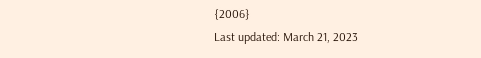{2006}
Last updated: March 21, 2023